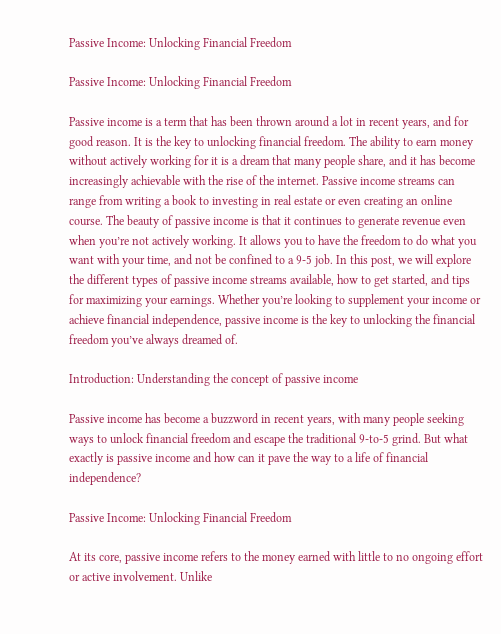Passive Income: Unlocking Financial Freedom

Passive Income: Unlocking Financial Freedom

Passive income is a term that has been thrown around a lot in recent years, and for good reason. It is the key to unlocking financial freedom. The ability to earn money without actively working for it is a dream that many people share, and it has become increasingly achievable with the rise of the internet. Passive income streams can range from writing a book to investing in real estate or even creating an online course. The beauty of passive income is that it continues to generate revenue even when you’re not actively working. It allows you to have the freedom to do what you want with your time, and not be confined to a 9-5 job. In this post, we will explore the different types of passive income streams available, how to get started, and tips for maximizing your earnings. Whether you’re looking to supplement your income or achieve financial independence, passive income is the key to unlocking the financial freedom you’ve always dreamed of.

Introduction: Understanding the concept of passive income

Passive income has become a buzzword in recent years, with many people seeking ways to unlock financial freedom and escape the traditional 9-to-5 grind. But what exactly is passive income and how can it pave the way to a life of financial independence?

Passive Income: Unlocking Financial Freedom

At its core, passive income refers to the money earned with little to no ongoing effort or active involvement. Unlike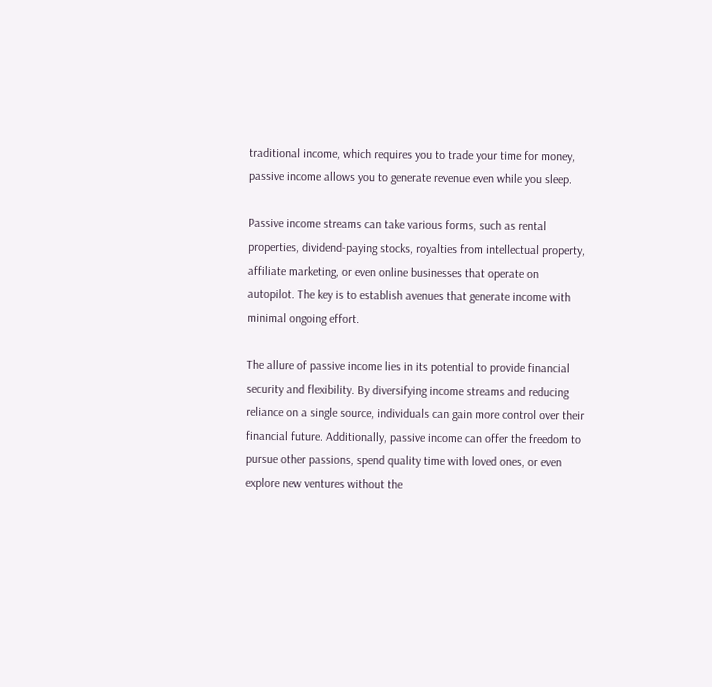traditional income, which requires you to trade your time for money, passive income allows you to generate revenue even while you sleep.

Passive income streams can take various forms, such as rental properties, dividend-paying stocks, royalties from intellectual property, affiliate marketing, or even online businesses that operate on autopilot. The key is to establish avenues that generate income with minimal ongoing effort.

The allure of passive income lies in its potential to provide financial security and flexibility. By diversifying income streams and reducing reliance on a single source, individuals can gain more control over their financial future. Additionally, passive income can offer the freedom to pursue other passions, spend quality time with loved ones, or even explore new ventures without the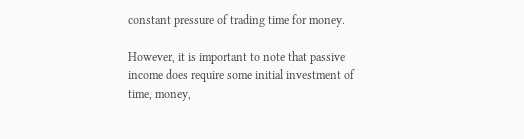constant pressure of trading time for money.

However, it is important to note that passive income does require some initial investment of time, money,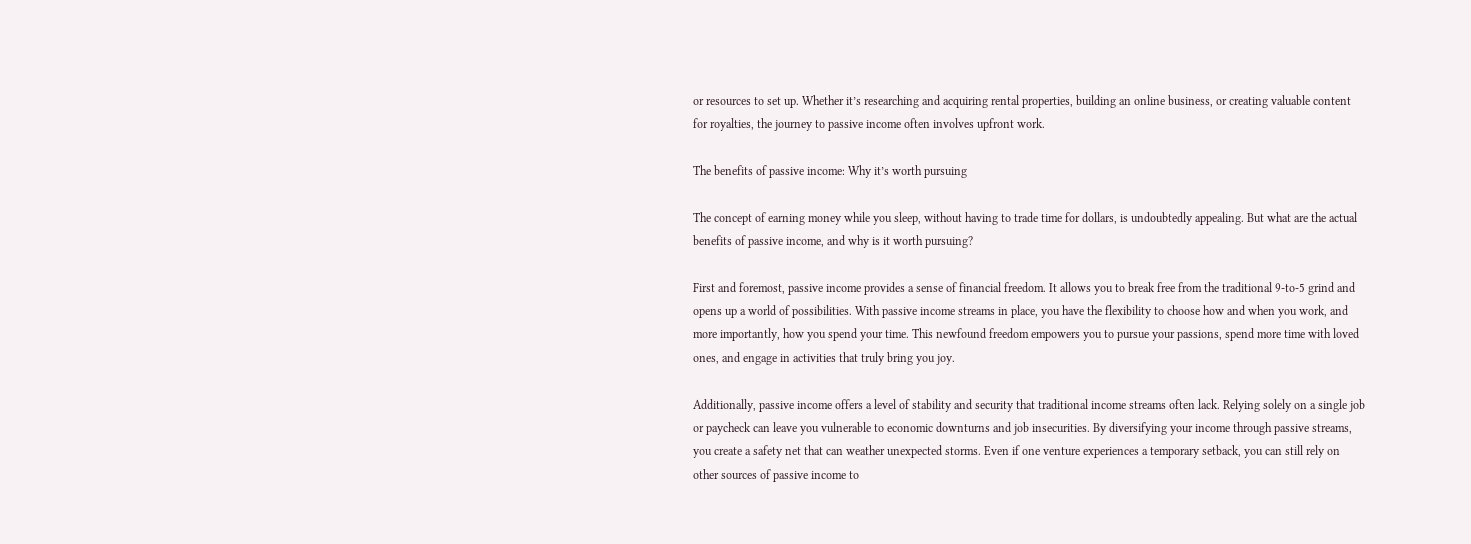or resources to set up. Whether it’s researching and acquiring rental properties, building an online business, or creating valuable content for royalties, the journey to passive income often involves upfront work.

The benefits of passive income: Why it’s worth pursuing

The concept of earning money while you sleep, without having to trade time for dollars, is undoubtedly appealing. But what are the actual benefits of passive income, and why is it worth pursuing?

First and foremost, passive income provides a sense of financial freedom. It allows you to break free from the traditional 9-to-5 grind and opens up a world of possibilities. With passive income streams in place, you have the flexibility to choose how and when you work, and more importantly, how you spend your time. This newfound freedom empowers you to pursue your passions, spend more time with loved ones, and engage in activities that truly bring you joy.

Additionally, passive income offers a level of stability and security that traditional income streams often lack. Relying solely on a single job or paycheck can leave you vulnerable to economic downturns and job insecurities. By diversifying your income through passive streams, you create a safety net that can weather unexpected storms. Even if one venture experiences a temporary setback, you can still rely on other sources of passive income to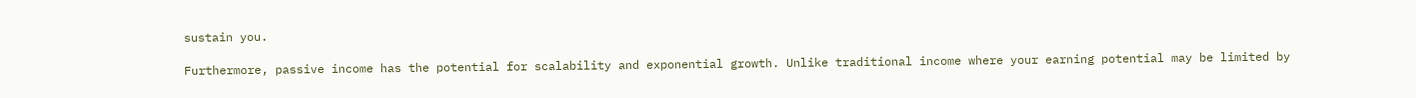sustain you.

Furthermore, passive income has the potential for scalability and exponential growth. Unlike traditional income where your earning potential may be limited by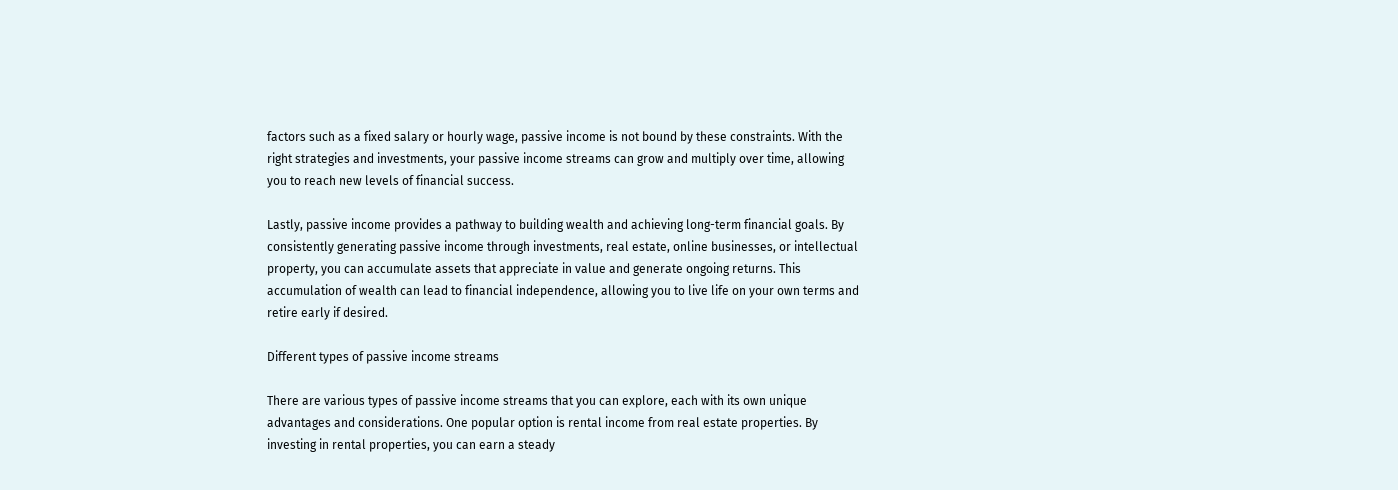factors such as a fixed salary or hourly wage, passive income is not bound by these constraints. With the right strategies and investments, your passive income streams can grow and multiply over time, allowing you to reach new levels of financial success.

Lastly, passive income provides a pathway to building wealth and achieving long-term financial goals. By consistently generating passive income through investments, real estate, online businesses, or intellectual property, you can accumulate assets that appreciate in value and generate ongoing returns. This accumulation of wealth can lead to financial independence, allowing you to live life on your own terms and retire early if desired.

Different types of passive income streams

There are various types of passive income streams that you can explore, each with its own unique advantages and considerations. One popular option is rental income from real estate properties. By investing in rental properties, you can earn a steady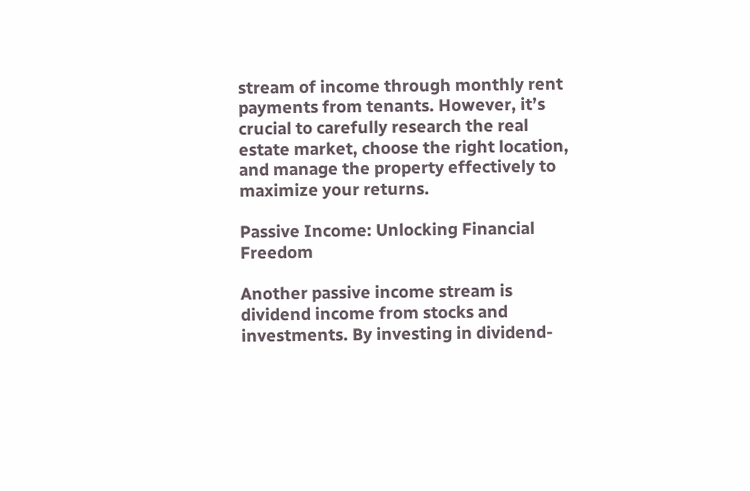stream of income through monthly rent payments from tenants. However, it’s crucial to carefully research the real estate market, choose the right location, and manage the property effectively to maximize your returns.

Passive Income: Unlocking Financial Freedom

Another passive income stream is dividend income from stocks and investments. By investing in dividend-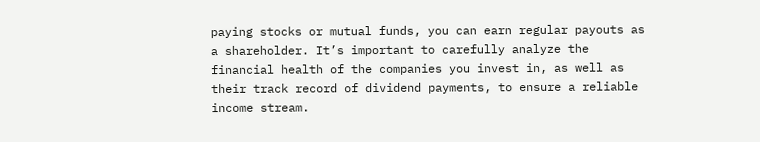paying stocks or mutual funds, you can earn regular payouts as a shareholder. It’s important to carefully analyze the financial health of the companies you invest in, as well as their track record of dividend payments, to ensure a reliable income stream.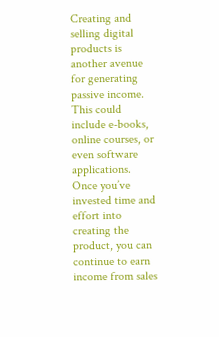Creating and selling digital products is another avenue for generating passive income. This could include e-books, online courses, or even software applications. Once you’ve invested time and effort into creating the product, you can continue to earn income from sales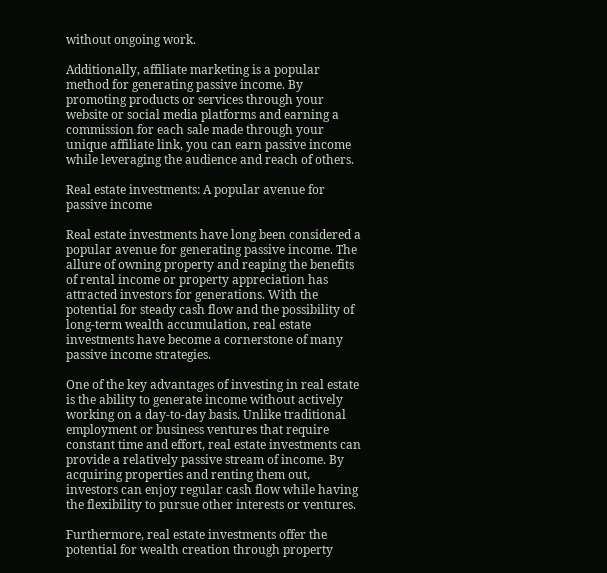without ongoing work.

Additionally, affiliate marketing is a popular method for generating passive income. By promoting products or services through your website or social media platforms and earning a commission for each sale made through your unique affiliate link, you can earn passive income while leveraging the audience and reach of others.

Real estate investments: A popular avenue for passive income

Real estate investments have long been considered a popular avenue for generating passive income. The allure of owning property and reaping the benefits of rental income or property appreciation has attracted investors for generations. With the potential for steady cash flow and the possibility of long-term wealth accumulation, real estate investments have become a cornerstone of many passive income strategies.

One of the key advantages of investing in real estate is the ability to generate income without actively working on a day-to-day basis. Unlike traditional employment or business ventures that require constant time and effort, real estate investments can provide a relatively passive stream of income. By acquiring properties and renting them out, investors can enjoy regular cash flow while having the flexibility to pursue other interests or ventures.

Furthermore, real estate investments offer the potential for wealth creation through property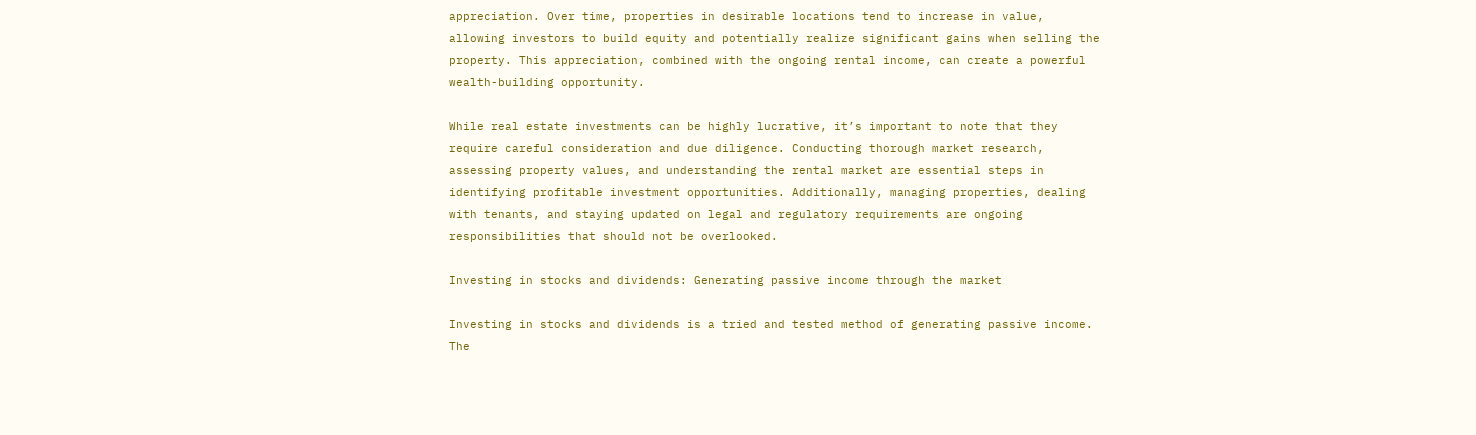appreciation. Over time, properties in desirable locations tend to increase in value, allowing investors to build equity and potentially realize significant gains when selling the property. This appreciation, combined with the ongoing rental income, can create a powerful wealth-building opportunity.

While real estate investments can be highly lucrative, it’s important to note that they require careful consideration and due diligence. Conducting thorough market research, assessing property values, and understanding the rental market are essential steps in identifying profitable investment opportunities. Additionally, managing properties, dealing with tenants, and staying updated on legal and regulatory requirements are ongoing responsibilities that should not be overlooked.

Investing in stocks and dividends: Generating passive income through the market

Investing in stocks and dividends is a tried and tested method of generating passive income. The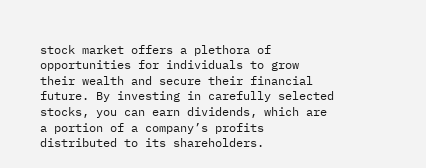stock market offers a plethora of opportunities for individuals to grow their wealth and secure their financial future. By investing in carefully selected stocks, you can earn dividends, which are a portion of a company’s profits distributed to its shareholders.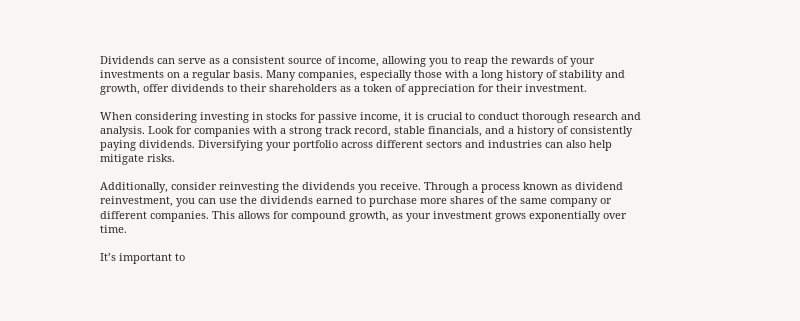Dividends can serve as a consistent source of income, allowing you to reap the rewards of your investments on a regular basis. Many companies, especially those with a long history of stability and growth, offer dividends to their shareholders as a token of appreciation for their investment.

When considering investing in stocks for passive income, it is crucial to conduct thorough research and analysis. Look for companies with a strong track record, stable financials, and a history of consistently paying dividends. Diversifying your portfolio across different sectors and industries can also help mitigate risks.

Additionally, consider reinvesting the dividends you receive. Through a process known as dividend reinvestment, you can use the dividends earned to purchase more shares of the same company or different companies. This allows for compound growth, as your investment grows exponentially over time.

It’s important to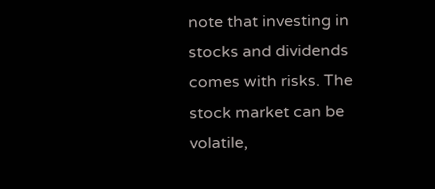note that investing in stocks and dividends comes with risks. The stock market can be volatile,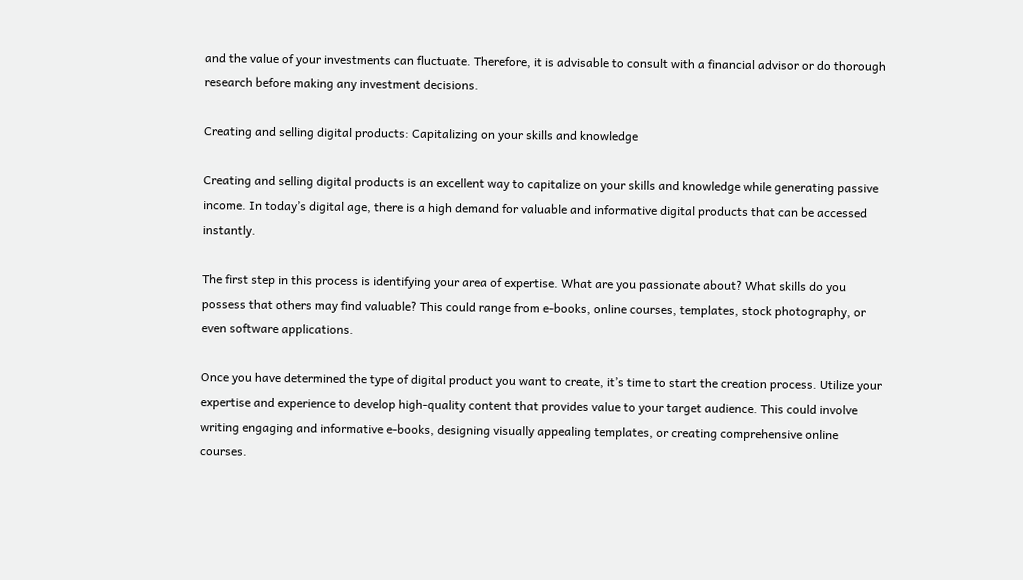and the value of your investments can fluctuate. Therefore, it is advisable to consult with a financial advisor or do thorough research before making any investment decisions.

Creating and selling digital products: Capitalizing on your skills and knowledge

Creating and selling digital products is an excellent way to capitalize on your skills and knowledge while generating passive income. In today’s digital age, there is a high demand for valuable and informative digital products that can be accessed instantly.

The first step in this process is identifying your area of expertise. What are you passionate about? What skills do you possess that others may find valuable? This could range from e-books, online courses, templates, stock photography, or even software applications.

Once you have determined the type of digital product you want to create, it’s time to start the creation process. Utilize your expertise and experience to develop high-quality content that provides value to your target audience. This could involve writing engaging and informative e-books, designing visually appealing templates, or creating comprehensive online courses.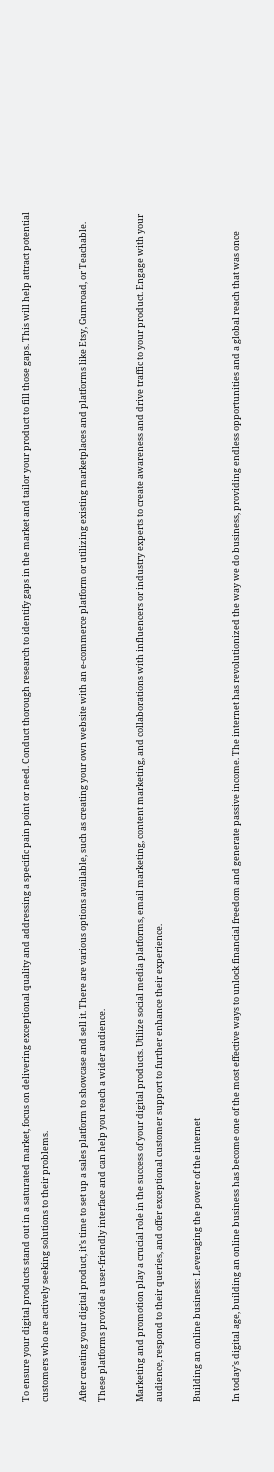To ensure your digital products stand out in a saturated market, focus on delivering exceptional quality and addressing a specific pain point or need. Conduct thorough research to identify gaps in the market and tailor your product to fill those gaps. This will help attract potential customers who are actively seeking solutions to their problems.

After creating your digital product, it’s time to set up a sales platform to showcase and sell it. There are various options available, such as creating your own website with an e-commerce platform or utilizing existing marketplaces and platforms like Etsy, Gumroad, or Teachable. These platforms provide a user-friendly interface and can help you reach a wider audience.

Marketing and promotion play a crucial role in the success of your digital products. Utilize social media platforms, email marketing, content marketing, and collaborations with influencers or industry experts to create awareness and drive traffic to your product. Engage with your audience, respond to their queries, and offer exceptional customer support to further enhance their experience.

Building an online business: Leveraging the power of the internet

In today’s digital age, building an online business has become one of the most effective ways to unlock financial freedom and generate passive income. The internet has revolutionized the way we do business, providing endless opportunities and a global reach that was once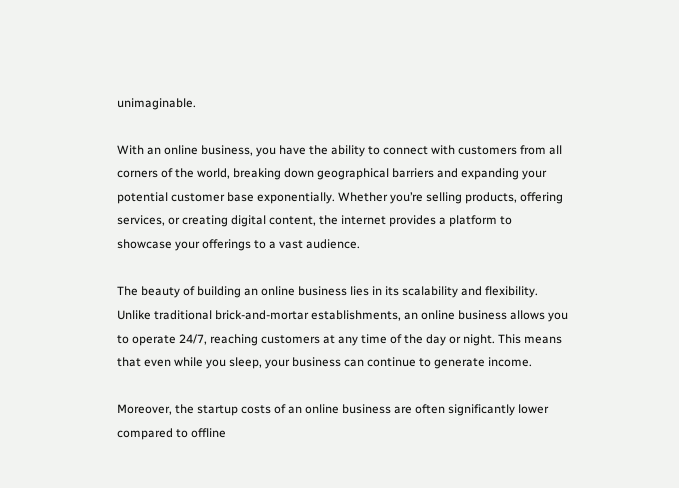unimaginable.

With an online business, you have the ability to connect with customers from all corners of the world, breaking down geographical barriers and expanding your potential customer base exponentially. Whether you’re selling products, offering services, or creating digital content, the internet provides a platform to showcase your offerings to a vast audience.

The beauty of building an online business lies in its scalability and flexibility. Unlike traditional brick-and-mortar establishments, an online business allows you to operate 24/7, reaching customers at any time of the day or night. This means that even while you sleep, your business can continue to generate income.

Moreover, the startup costs of an online business are often significantly lower compared to offline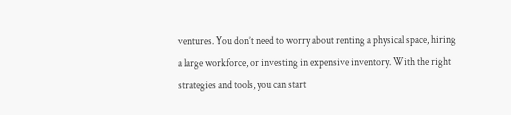ventures. You don’t need to worry about renting a physical space, hiring a large workforce, or investing in expensive inventory. With the right strategies and tools, you can start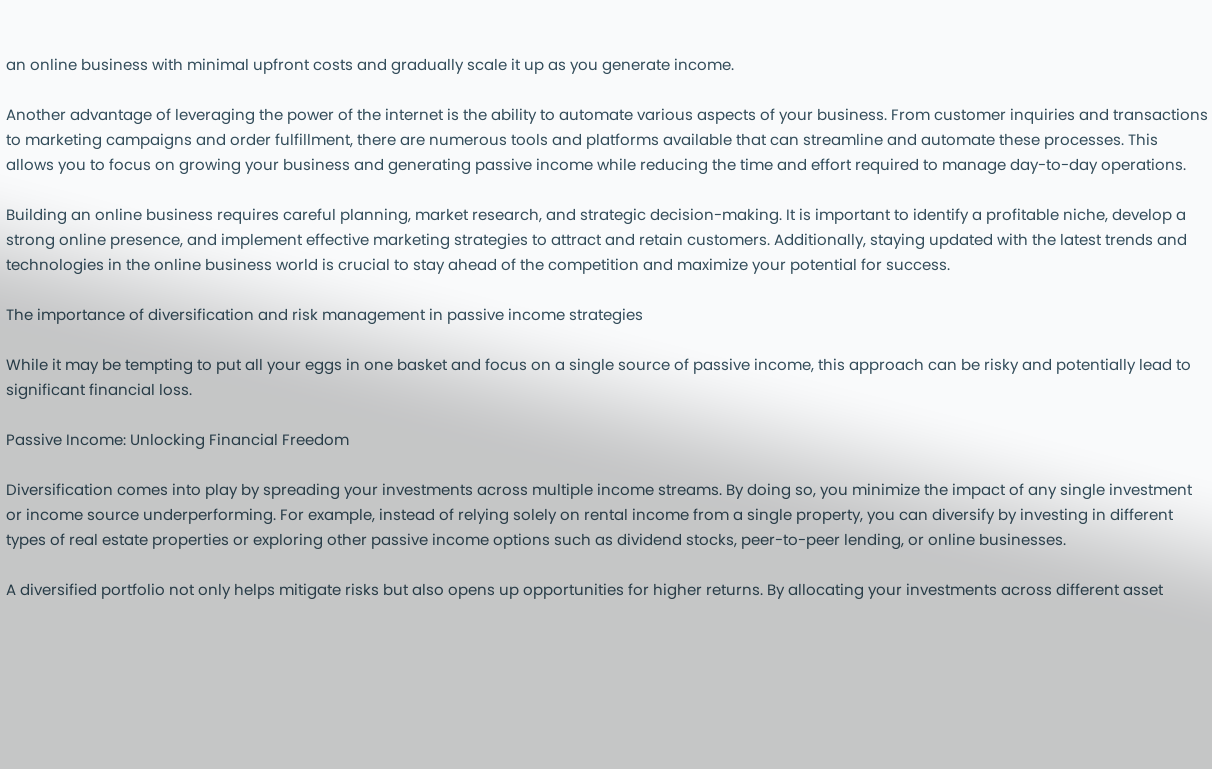an online business with minimal upfront costs and gradually scale it up as you generate income.

Another advantage of leveraging the power of the internet is the ability to automate various aspects of your business. From customer inquiries and transactions to marketing campaigns and order fulfillment, there are numerous tools and platforms available that can streamline and automate these processes. This allows you to focus on growing your business and generating passive income while reducing the time and effort required to manage day-to-day operations.

Building an online business requires careful planning, market research, and strategic decision-making. It is important to identify a profitable niche, develop a strong online presence, and implement effective marketing strategies to attract and retain customers. Additionally, staying updated with the latest trends and technologies in the online business world is crucial to stay ahead of the competition and maximize your potential for success.

The importance of diversification and risk management in passive income strategies

While it may be tempting to put all your eggs in one basket and focus on a single source of passive income, this approach can be risky and potentially lead to significant financial loss.

Passive Income: Unlocking Financial Freedom

Diversification comes into play by spreading your investments across multiple income streams. By doing so, you minimize the impact of any single investment or income source underperforming. For example, instead of relying solely on rental income from a single property, you can diversify by investing in different types of real estate properties or exploring other passive income options such as dividend stocks, peer-to-peer lending, or online businesses.

A diversified portfolio not only helps mitigate risks but also opens up opportunities for higher returns. By allocating your investments across different asset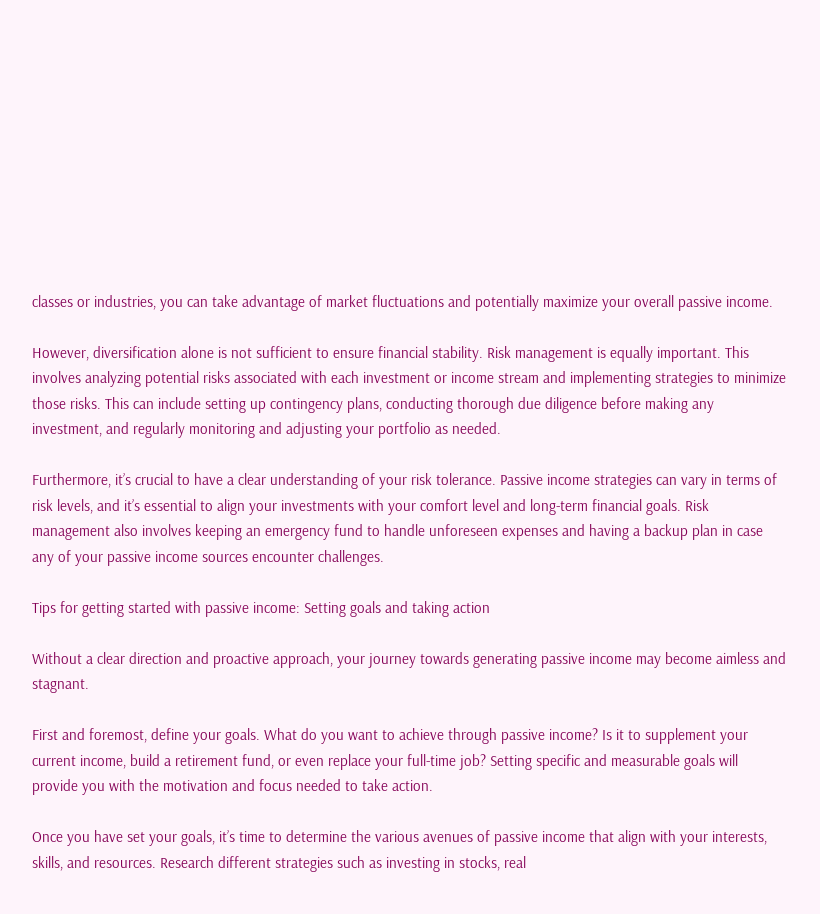classes or industries, you can take advantage of market fluctuations and potentially maximize your overall passive income.

However, diversification alone is not sufficient to ensure financial stability. Risk management is equally important. This involves analyzing potential risks associated with each investment or income stream and implementing strategies to minimize those risks. This can include setting up contingency plans, conducting thorough due diligence before making any investment, and regularly monitoring and adjusting your portfolio as needed.

Furthermore, it’s crucial to have a clear understanding of your risk tolerance. Passive income strategies can vary in terms of risk levels, and it’s essential to align your investments with your comfort level and long-term financial goals. Risk management also involves keeping an emergency fund to handle unforeseen expenses and having a backup plan in case any of your passive income sources encounter challenges.

Tips for getting started with passive income: Setting goals and taking action

Without a clear direction and proactive approach, your journey towards generating passive income may become aimless and stagnant.

First and foremost, define your goals. What do you want to achieve through passive income? Is it to supplement your current income, build a retirement fund, or even replace your full-time job? Setting specific and measurable goals will provide you with the motivation and focus needed to take action.

Once you have set your goals, it’s time to determine the various avenues of passive income that align with your interests, skills, and resources. Research different strategies such as investing in stocks, real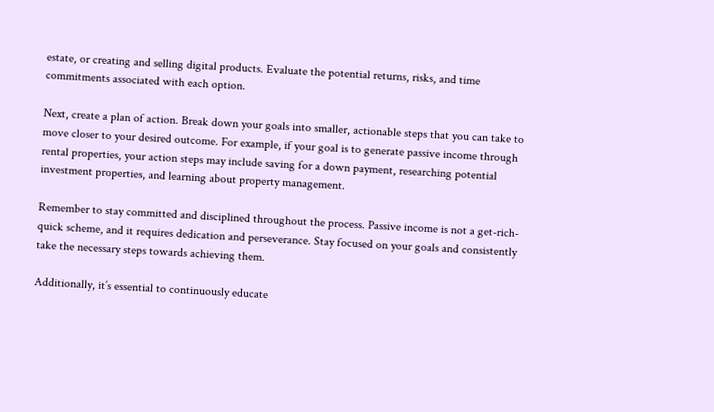estate, or creating and selling digital products. Evaluate the potential returns, risks, and time commitments associated with each option.

Next, create a plan of action. Break down your goals into smaller, actionable steps that you can take to move closer to your desired outcome. For example, if your goal is to generate passive income through rental properties, your action steps may include saving for a down payment, researching potential investment properties, and learning about property management.

Remember to stay committed and disciplined throughout the process. Passive income is not a get-rich-quick scheme, and it requires dedication and perseverance. Stay focused on your goals and consistently take the necessary steps towards achieving them.

Additionally, it’s essential to continuously educate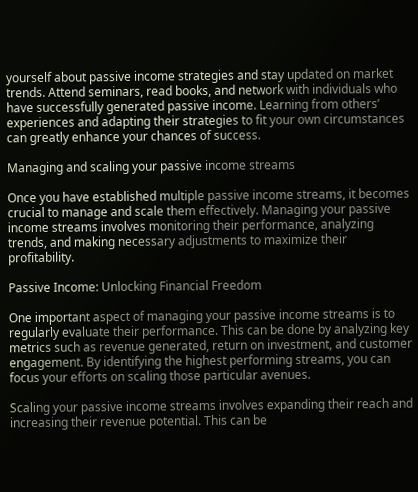yourself about passive income strategies and stay updated on market trends. Attend seminars, read books, and network with individuals who have successfully generated passive income. Learning from others’ experiences and adapting their strategies to fit your own circumstances can greatly enhance your chances of success.

Managing and scaling your passive income streams

Once you have established multiple passive income streams, it becomes crucial to manage and scale them effectively. Managing your passive income streams involves monitoring their performance, analyzing trends, and making necessary adjustments to maximize their profitability.

Passive Income: Unlocking Financial Freedom

One important aspect of managing your passive income streams is to regularly evaluate their performance. This can be done by analyzing key metrics such as revenue generated, return on investment, and customer engagement. By identifying the highest performing streams, you can focus your efforts on scaling those particular avenues.

Scaling your passive income streams involves expanding their reach and increasing their revenue potential. This can be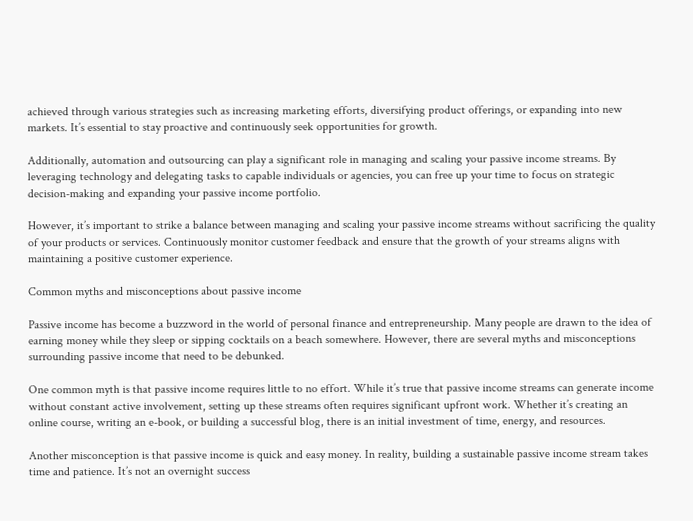achieved through various strategies such as increasing marketing efforts, diversifying product offerings, or expanding into new markets. It’s essential to stay proactive and continuously seek opportunities for growth.

Additionally, automation and outsourcing can play a significant role in managing and scaling your passive income streams. By leveraging technology and delegating tasks to capable individuals or agencies, you can free up your time to focus on strategic decision-making and expanding your passive income portfolio.

However, it’s important to strike a balance between managing and scaling your passive income streams without sacrificing the quality of your products or services. Continuously monitor customer feedback and ensure that the growth of your streams aligns with maintaining a positive customer experience.

Common myths and misconceptions about passive income

Passive income has become a buzzword in the world of personal finance and entrepreneurship. Many people are drawn to the idea of earning money while they sleep or sipping cocktails on a beach somewhere. However, there are several myths and misconceptions surrounding passive income that need to be debunked.

One common myth is that passive income requires little to no effort. While it’s true that passive income streams can generate income without constant active involvement, setting up these streams often requires significant upfront work. Whether it’s creating an online course, writing an e-book, or building a successful blog, there is an initial investment of time, energy, and resources.

Another misconception is that passive income is quick and easy money. In reality, building a sustainable passive income stream takes time and patience. It’s not an overnight success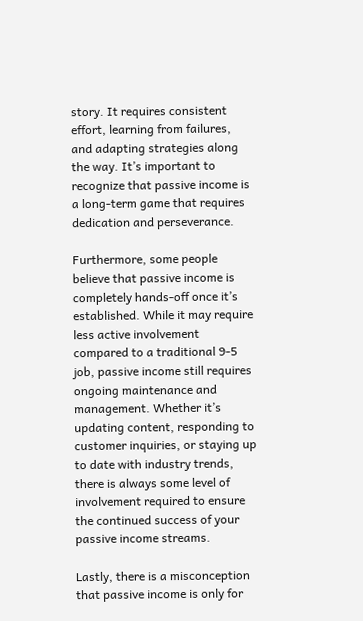story. It requires consistent effort, learning from failures, and adapting strategies along the way. It’s important to recognize that passive income is a long-term game that requires dedication and perseverance.

Furthermore, some people believe that passive income is completely hands-off once it’s established. While it may require less active involvement compared to a traditional 9-5 job, passive income still requires ongoing maintenance and management. Whether it’s updating content, responding to customer inquiries, or staying up to date with industry trends, there is always some level of involvement required to ensure the continued success of your passive income streams.

Lastly, there is a misconception that passive income is only for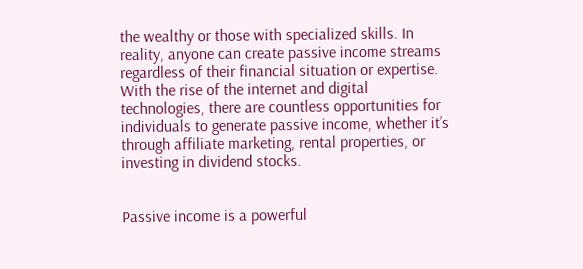the wealthy or those with specialized skills. In reality, anyone can create passive income streams regardless of their financial situation or expertise. With the rise of the internet and digital technologies, there are countless opportunities for individuals to generate passive income, whether it’s through affiliate marketing, rental properties, or investing in dividend stocks.


Passive income is a powerful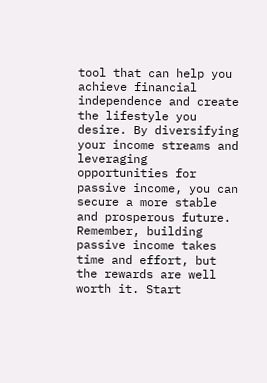tool that can help you achieve financial independence and create the lifestyle you desire. By diversifying your income streams and leveraging opportunities for passive income, you can secure a more stable and prosperous future. Remember, building passive income takes time and effort, but the rewards are well worth it. Start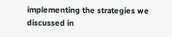implementing the strategies we discussed in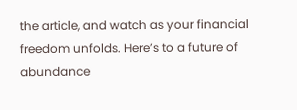the article, and watch as your financial freedom unfolds. Here’s to a future of abundance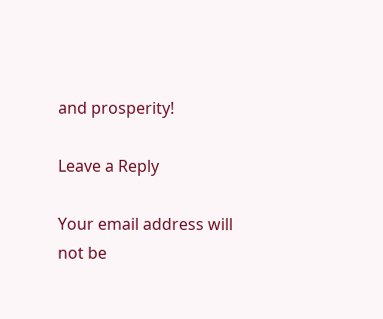and prosperity!

Leave a Reply

Your email address will not be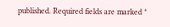published. Required fields are marked *